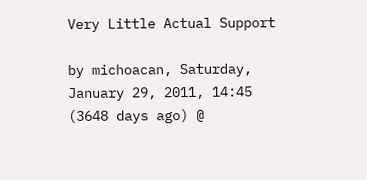Very Little Actual Support

by michoacan, Saturday, January 29, 2011, 14:45 (3648 days ago) @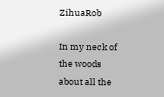ZihuaRob

In my neck of the woods about all the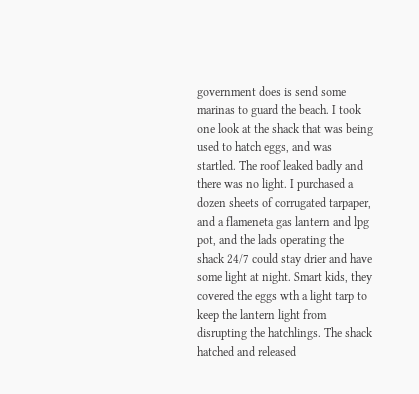government does is send some marinas to guard the beach. I took one look at the shack that was being used to hatch eggs, and was startled. The roof leaked badly and there was no light. I purchased a dozen sheets of corrugated tarpaper, and a flameneta gas lantern and lpg pot, and the lads operating the shack 24/7 could stay drier and have some light at night. Smart kids, they covered the eggs wth a light tarp to keep the lantern light from disrupting the hatchlings. The shack hatched and released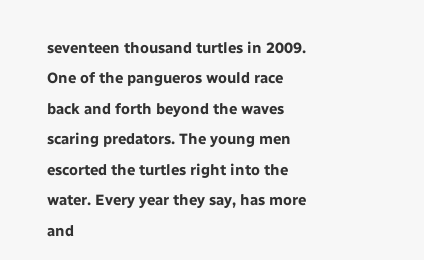seventeen thousand turtles in 2009. One of the pangueros would race back and forth beyond the waves scaring predators. The young men escorted the turtles right into the water. Every year they say, has more and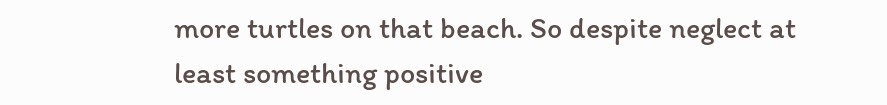more turtles on that beach. So despite neglect at least something positive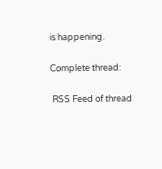is happening.

Complete thread:

 RSS Feed of thread